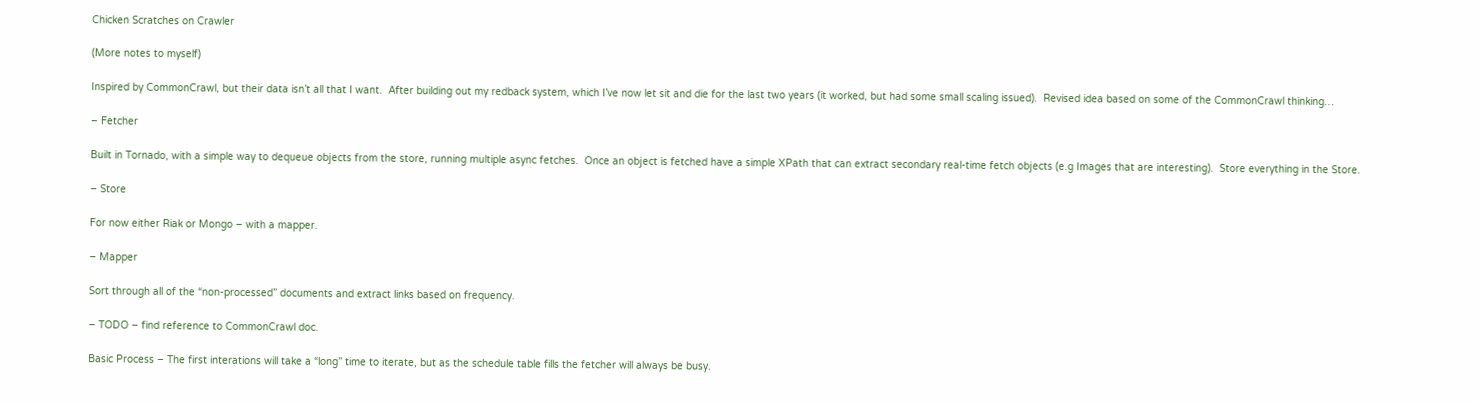Chicken Scratches on Crawler

(More notes to myself)

Inspired by CommonCrawl, but their data isn’t all that I want.  After building out my redback system, which I’ve now let sit and die for the last two years (it worked, but had some small scaling issued).  Revised idea based on some of the CommonCrawl thinking…

– Fetcher

Built in Tornado, with a simple way to dequeue objects from the store, running multiple async fetches.  Once an object is fetched have a simple XPath that can extract secondary real-time fetch objects (e.g Images that are interesting).  Store everything in the Store.

– Store

For now either Riak or Mongo – with a mapper.

– Mapper

Sort through all of the “non-processed” documents and extract links based on frequency.

– TODO – find reference to CommonCrawl doc.

Basic Process – The first interations will take a “long” time to iterate, but as the schedule table fills the fetcher will always be busy.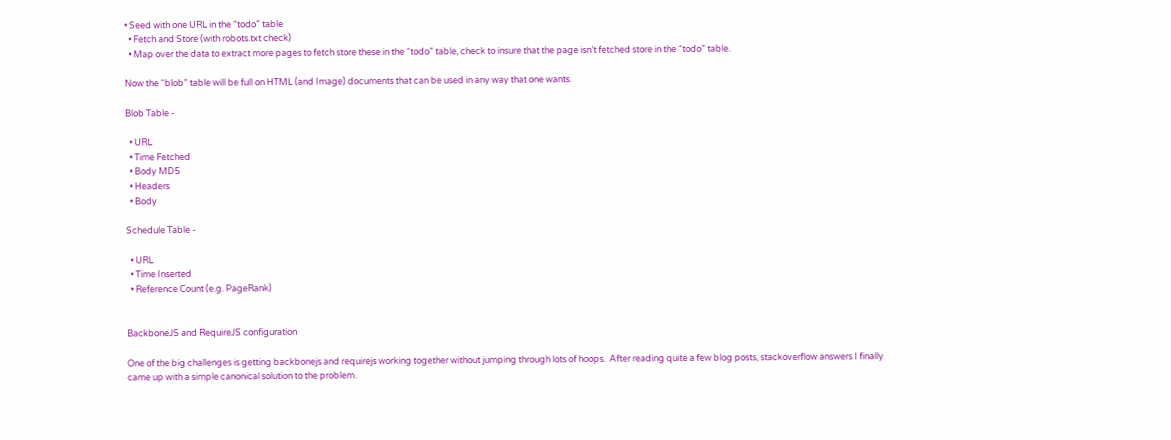• Seed with one URL in the “todo” table
  • Fetch and Store (with robots.txt check)
  • Map over the data to extract more pages to fetch store these in the “todo” table, check to insure that the page isn’t fetched store in the “todo” table.

Now the “blob” table will be full on HTML (and Image) documents that can be used in any way that one wants.

Blob Table -

  • URL
  • Time Fetched
  • Body MD5
  • Headers
  • Body

Schedule Table -

  • URL
  • Time Inserted
  • Reference Count (e.g. PageRank)


BackboneJS and RequireJS configuration

One of the big challenges is getting backbonejs and requirejs working together without jumping through lots of hoops.  After reading quite a few blog posts, stackoverflow answers I finally came up with a simple canonical solution to the problem.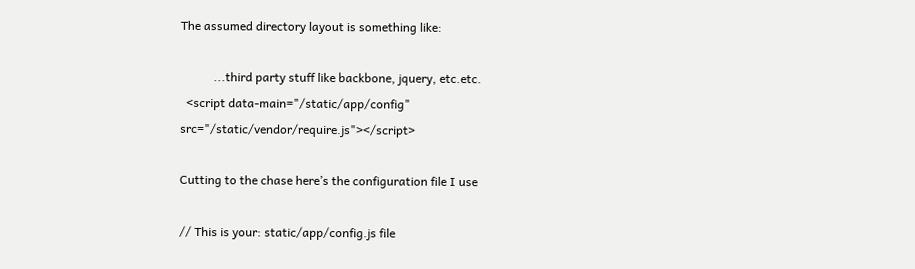The assumed directory layout is something like:

           ...third party stuff like backbone, jquery, etc.etc.
  <script data-main="/static/app/config" src="/static/vendor/require.js"></script>

Cutting to the chase here’s the configuration file I use

// This is your: static/app/config.js file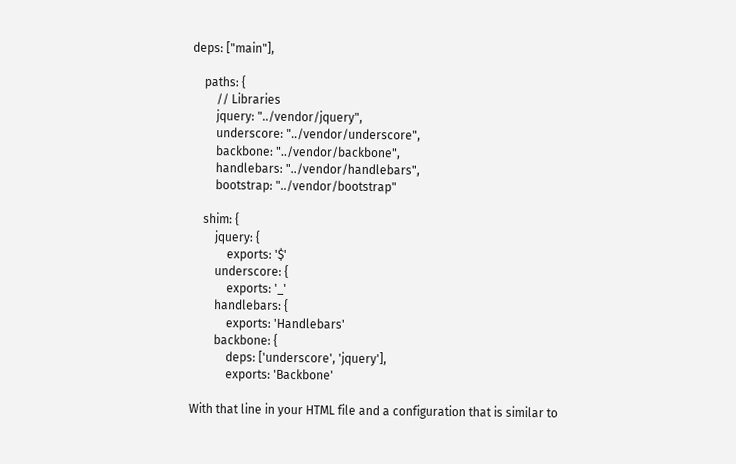deps: ["main"],

    paths: {
        // Libraries
        jquery: "../vendor/jquery",
        underscore: "../vendor/underscore",
        backbone: "../vendor/backbone",
        handlebars: "../vendor/handlebars",
        bootstrap: "../vendor/bootstrap"

    shim: {
        jquery: {
            exports: '$'
        underscore: {
            exports: '_'
        handlebars: {
            exports: 'Handlebars'
        backbone: {
            deps: ['underscore', 'jquery'],
            exports: 'Backbone'

With that line in your HTML file and a configuration that is similar to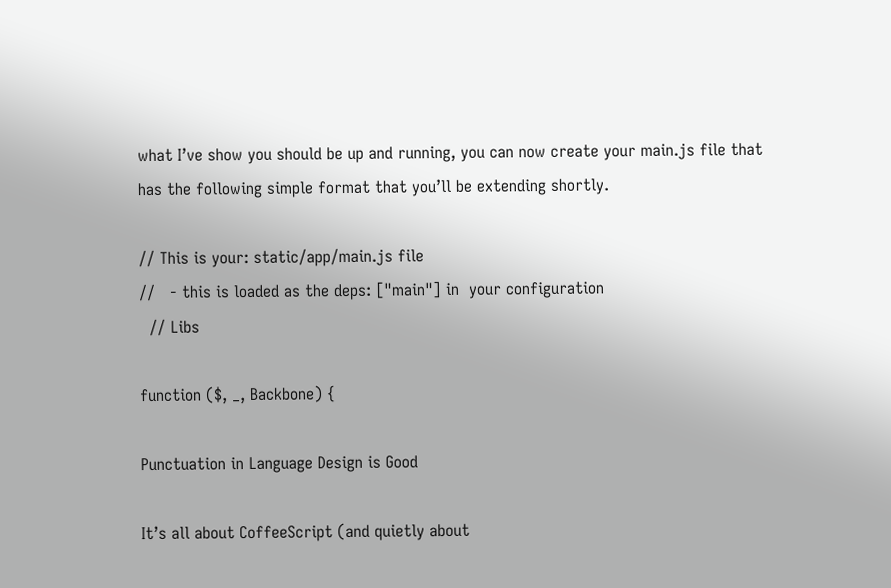what I’ve show you should be up and running, you can now create your main.js file that has the following simple format that you’ll be extending shortly.

// This is your: static/app/main.js file
//   - this is loaded as the deps: ["main"] in  your configuration
  // Libs

function ($, _, Backbone) {

Punctuation in Language Design is Good

It’s all about CoffeeScript (and quietly about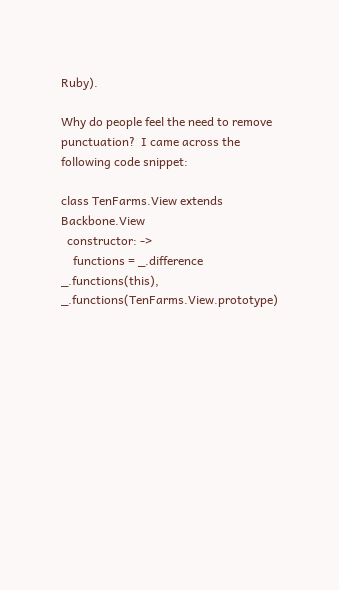Ruby).

Why do people feel the need to remove punctuation?  I came across the following code snippet:

class TenFarms.View extends Backbone.View
  constructor: ->
    functions = _.difference _.functions(this), _.functions(TenFarms.View.prototype)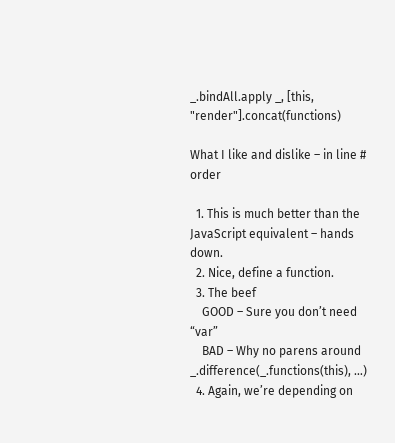_.bindAll.apply _, [this, "render"].concat(functions)

What I like and dislike – in line # order

  1. This is much better than the JavaScript equivalent – hands down.
  2. Nice, define a function.
  3. The beef
    GOOD – Sure you don’t need “var”
    BAD – Why no parens around _.difference(_.functions(this), …)
  4. Again, we’re depending on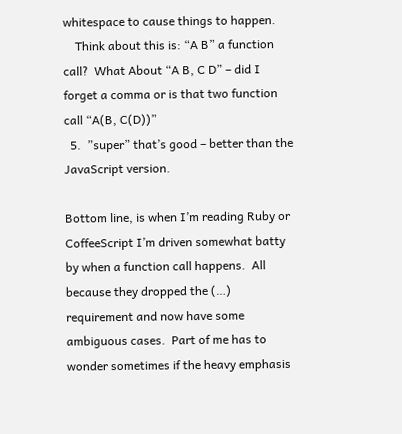whitespace to cause things to happen.
    Think about this is: “A B” a function call?  What About “A B, C D” – did I forget a comma or is that two function call “A(B, C(D))”
  5.  ”super” that’s good – better than the JavaScript version.

Bottom line, is when I’m reading Ruby or CoffeeScript I’m driven somewhat batty by when a function call happens.  All because they dropped the (…) requirement and now have some ambiguous cases.  Part of me has to wonder sometimes if the heavy emphasis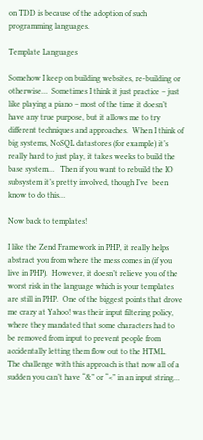on TDD is because of the adoption of such programming languages.

Template Languages

Somehow I keep on building websites, re-building or otherwise…  Sometimes I think it just practice – just like playing a piano – most of the time it doesn’t have any true purpose, but it allows me to try different techniques and approaches.  When I think of big systems, NoSQL datastores (for example) it’s really hard to just play, it takes weeks to build the base system…   Then if you want to rebuild the IO subsystem it’s pretty involved, though I’ve  been know to do this…

Now back to templates!

I like the Zend Framework in PHP, it really helps abstract you from where the mess comes in (if you live in PHP).  However, it doesn’t relieve you of the worst risk in the language which is your templates are still in PHP.  One of the biggest points that drove me crazy at Yahoo! was their input filtering policy, where they mandated that some characters had to be removed from input to prevent people from accidentally letting them flow out to the HTML.   The challenge with this approach is that now all of a sudden you can’t have “&” or “<” in an input string…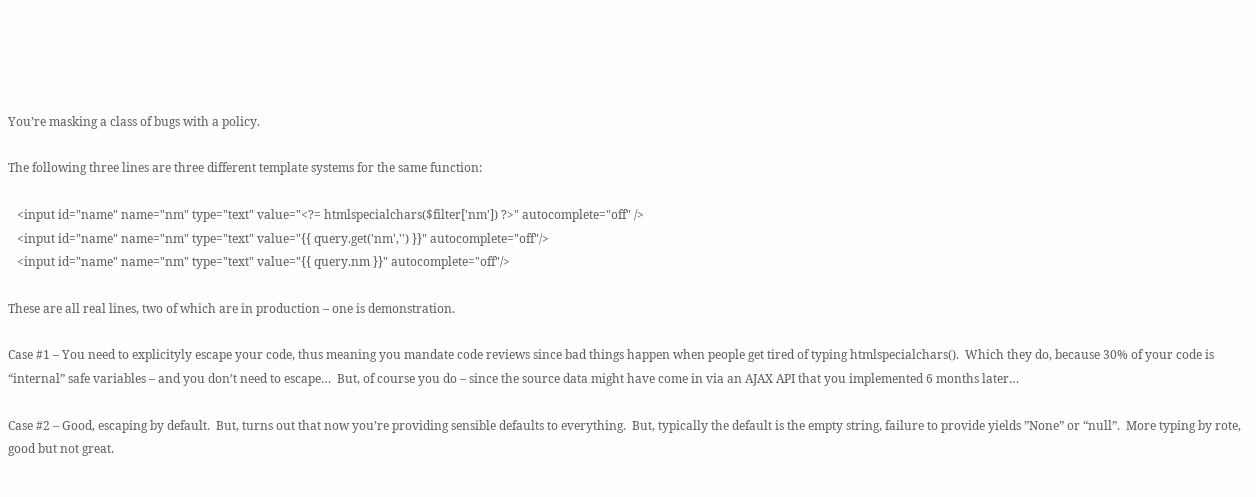You’re masking a class of bugs with a policy.

The following three lines are three different template systems for the same function:

   <input id="name" name="nm" type="text" value="<?= htmlspecialchars($filter['nm']) ?>" autocomplete="off" />
   <input id="name" name="nm" type="text" value="{{ query.get('nm','') }}" autocomplete="off"/>
   <input id="name" name="nm" type="text" value="{{ query.nm }}" autocomplete="off"/>

These are all real lines, two of which are in production – one is demonstration.

Case #1 – You need to explicityly escape your code, thus meaning you mandate code reviews since bad things happen when people get tired of typing htmlspecialchars().  Which they do, because 30% of your code is “internal” safe variables – and you don’t need to escape…  But, of course you do – since the source data might have come in via an AJAX API that you implemented 6 months later…

Case #2 – Good, escaping by default.  But, turns out that now you’re providing sensible defaults to everything.  But, typically the default is the empty string, failure to provide yields ”None” or “null”.  More typing by rote, good but not great.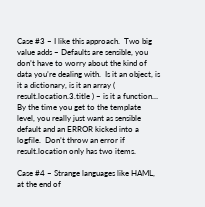Case #3 – I like this approach.  Two big value adds – Defaults are sensible, you don’t have to worry about the kind of data you’re dealing with.  Is it an object, is it a dictionary, is it an array ( result.location.3.title ) – is it a function…  By the time you get to the template level, you really just want as sensible default and an ERROR kicked into a logfile.  Don’t throw an error if result.location only has two items.

Case #4 – Strange languages like HAML, at the end of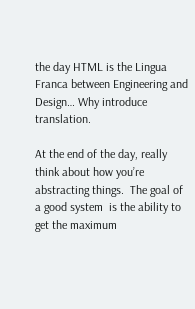the day HTML is the Lingua Franca between Engineering and Design… Why introduce translation.

At the end of the day, really think about how you’re abstracting things.  The goal of a good system  is the ability to get the maximum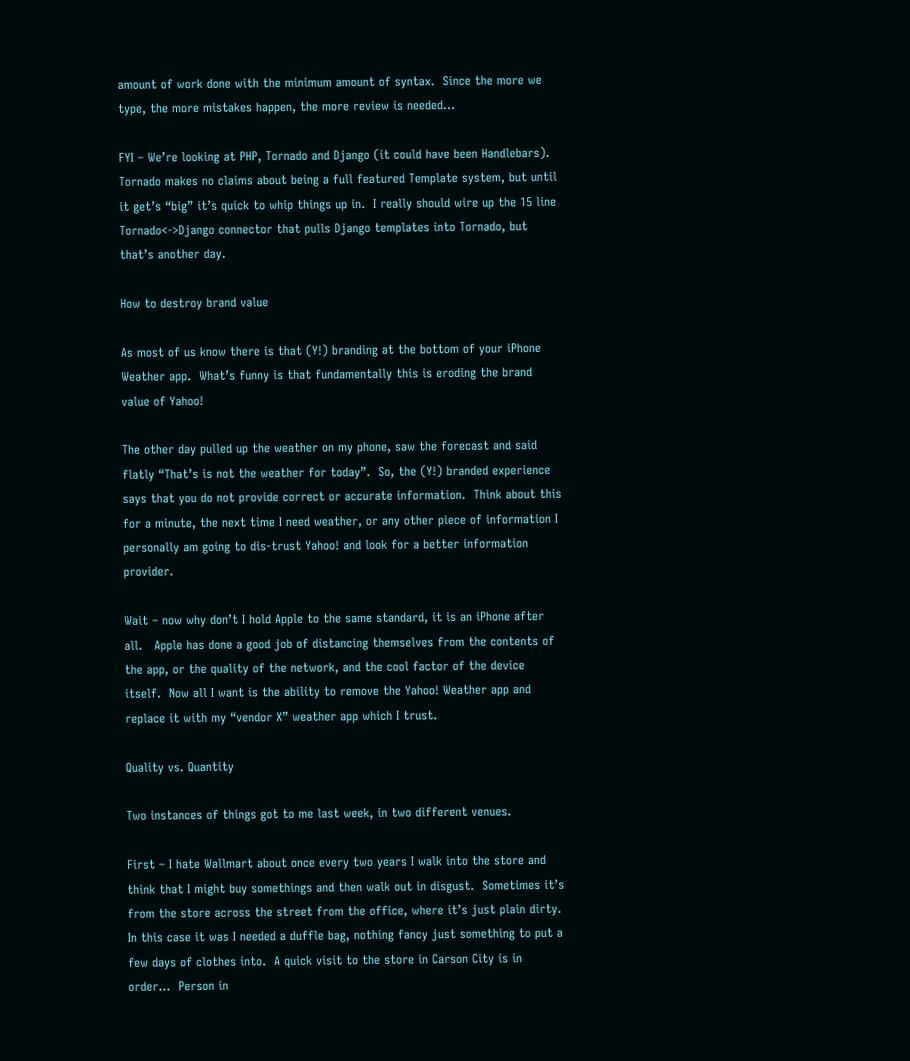amount of work done with the minimum amount of syntax.  Since the more we type, the more mistakes happen, the more review is needed…

FYI – We’re looking at PHP, Tornado and Django (it could have been Handlebars).  Tornado makes no claims about being a full featured Template system, but until it get’s “big” it’s quick to whip things up in.  I really should wire up the 15 line Tornado<->Django connector that pulls Django templates into Tornado, but that’s another day.

How to destroy brand value

As most of us know there is that (Y!) branding at the bottom of your iPhone Weather app.  What’s funny is that fundamentally this is eroding the brand value of Yahoo!

The other day pulled up the weather on my phone, saw the forecast and said flatly “That’s is not the weather for today”.  So, the (Y!) branded experience says that you do not provide correct or accurate information.  Think about this for a minute, the next time I need weather, or any other piece of information I personally am going to dis-trust Yahoo! and look for a better information provider.

Wait – now why don’t I hold Apple to the same standard, it is an iPhone after all.   Apple has done a good job of distancing themselves from the contents of the app, or the quality of the network, and the cool factor of the device itself.  Now all I want is the ability to remove the Yahoo! Weather app and replace it with my “vendor X” weather app which I trust.

Quality vs. Quantity

Two instances of things got to me last week, in two different venues.

First – I hate Wallmart about once every two years I walk into the store and think that I might buy somethings and then walk out in disgust.  Sometimes it’s from the store across the street from the office, where it’s just plain dirty.  In this case it was I needed a duffle bag, nothing fancy just something to put a few days of clothes into.  A quick visit to the store in Carson City is in order…  Person in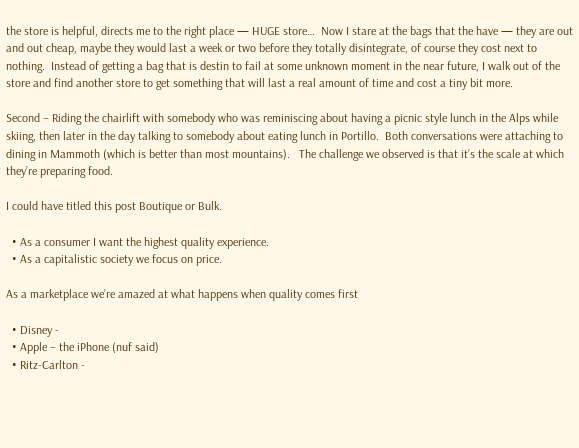the store is helpful, directs me to the right place — HUGE store…  Now I stare at the bags that the have — they are out and out cheap, maybe they would last a week or two before they totally disintegrate, of course they cost next to nothing.  Instead of getting a bag that is destin to fail at some unknown moment in the near future, I walk out of the store and find another store to get something that will last a real amount of time and cost a tiny bit more.

Second – Riding the chairlift with somebody who was reminiscing about having a picnic style lunch in the Alps while skiing, then later in the day talking to somebody about eating lunch in Portillo.  Both conversations were attaching to dining in Mammoth (which is better than most mountains).   The challenge we observed is that it’s the scale at which they’re preparing food.

I could have titled this post Boutique or Bulk.

  • As a consumer I want the highest quality experience.
  • As a capitalistic society we focus on price.

As a marketplace we’re amazed at what happens when quality comes first

  • Disney -
  • Apple – the iPhone (nuf said)
  • Ritz-Carlton -